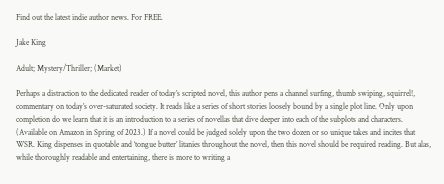Find out the latest indie author news. For FREE.

Jake King

Adult; Mystery/Thriller; (Market)

Perhaps a distraction to the dedicated reader of today’s scripted novel, this author pens a channel surfing, thumb swiping, squirrel!, commentary on today’s over-saturated society. It reads like a series of short stories loosely bound by a single plot line. Only upon completion do we learn that it is an introduction to a series of novellas that dive deeper into each of the subplots and characters. (Available on Amazon in Spring of 2023.) If a novel could be judged solely upon the two dozen or so unique takes and incites that WSR. King dispenses in quotable and ‘tongue butter’ litanies throughout the novel, then this novel should be required reading. But alas, while thoroughly readable and entertaining, there is more to writing a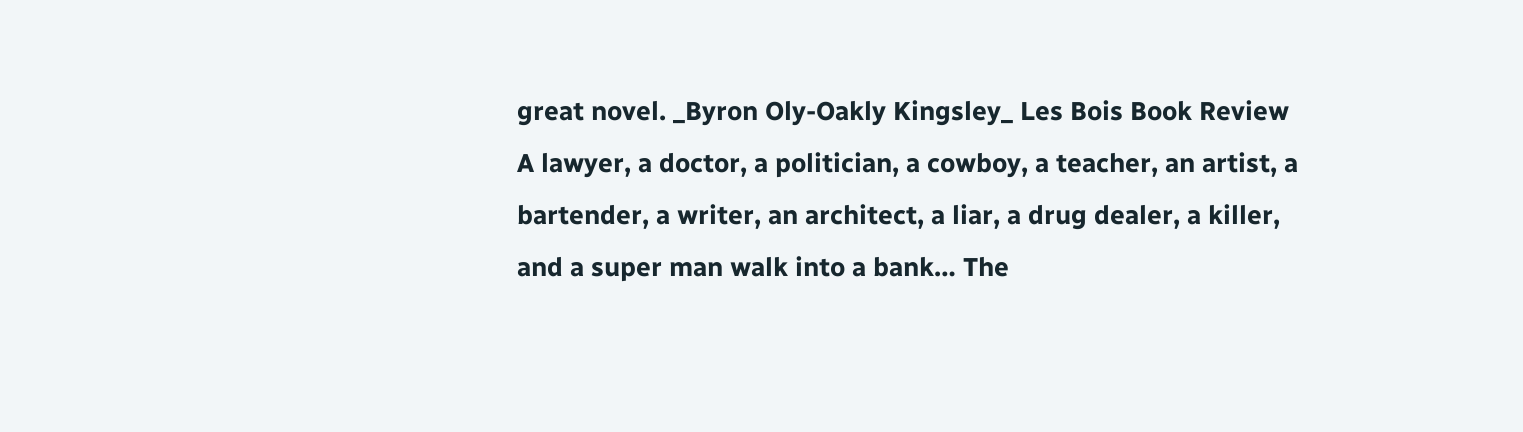great novel. _Byron Oly-Oakly Kingsley_ Les Bois Book Review A lawyer, a doctor, a politician, a cowboy, a teacher, an artist, a bartender, a writer, an architect, a liar, a drug dealer, a killer, and a super man walk into a bank… The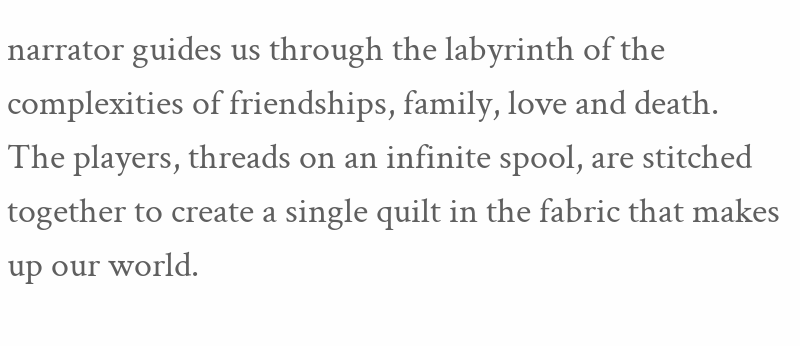narrator guides us through the labyrinth of the complexities of friendships, family, love and death. The players, threads on an infinite spool, are stitched together to create a single quilt in the fabric that makes up our world.